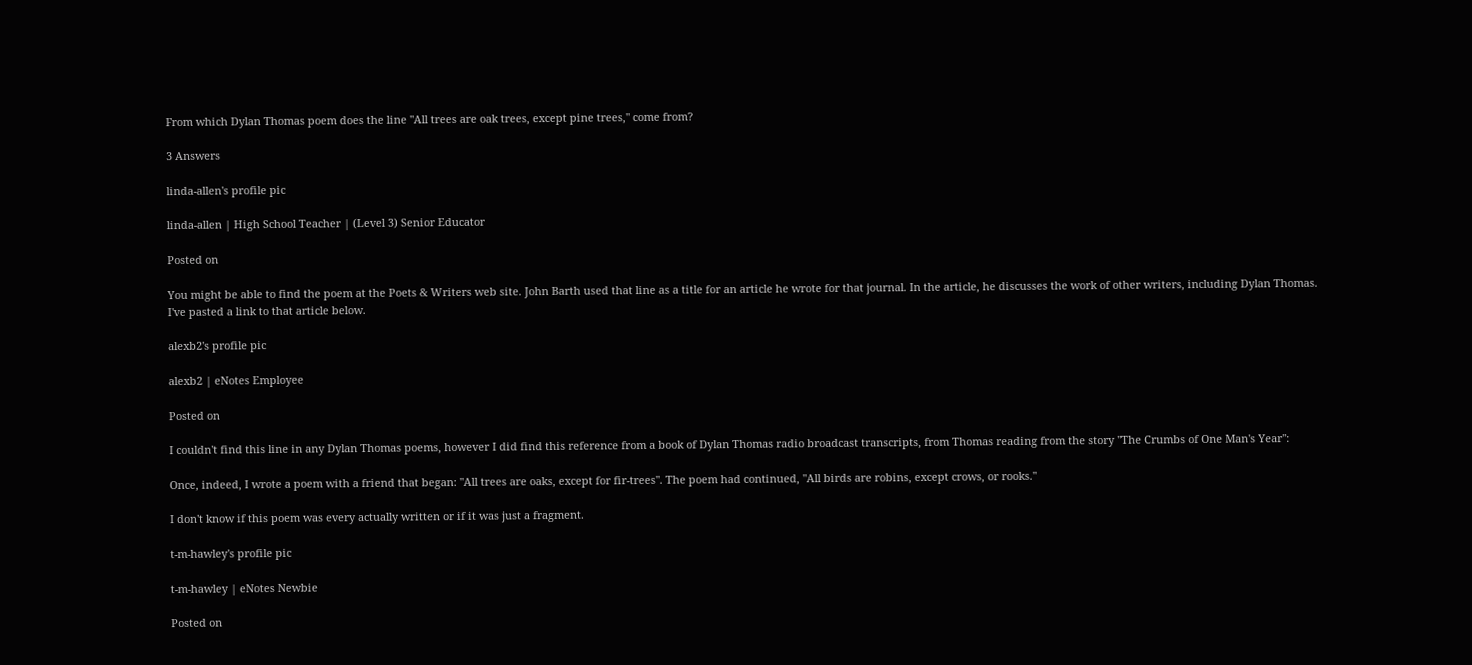From which Dylan Thomas poem does the line "All trees are oak trees, except pine trees," come from?

3 Answers

linda-allen's profile pic

linda-allen | High School Teacher | (Level 3) Senior Educator

Posted on

You might be able to find the poem at the Poets & Writers web site. John Barth used that line as a title for an article he wrote for that journal. In the article, he discusses the work of other writers, including Dylan Thomas. I've pasted a link to that article below.

alexb2's profile pic

alexb2 | eNotes Employee

Posted on

I couldn't find this line in any Dylan Thomas poems, however I did find this reference from a book of Dylan Thomas radio broadcast transcripts, from Thomas reading from the story "The Crumbs of One Man's Year":

Once, indeed, I wrote a poem with a friend that began: "All trees are oaks, except for fir-trees". The poem had continued, "All birds are robins, except crows, or rooks."

I don't know if this poem was every actually written or if it was just a fragment.

t-m-hawley's profile pic

t-m-hawley | eNotes Newbie

Posted on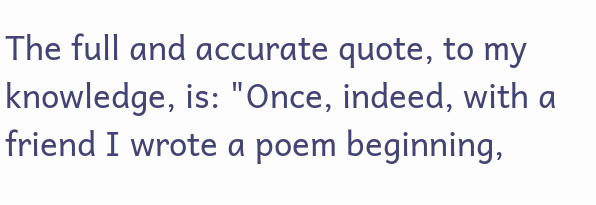The full and accurate quote, to my knowledge, is: "Once, indeed, with a friend I wrote a poem beginning,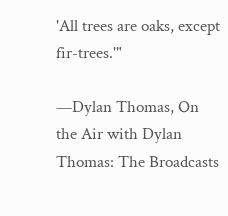'All trees are oaks, except fir-trees.'"

—Dylan Thomas, On the Air with Dylan Thomas: The Broadcasts